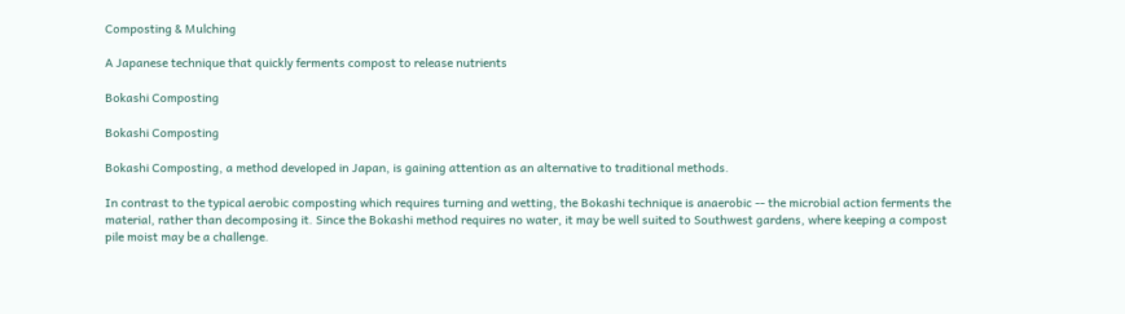Composting & Mulching

A Japanese technique that quickly ferments compost to release nutrients

Bokashi Composting

Bokashi Composting

Bokashi Composting, a method developed in Japan, is gaining attention as an alternative to traditional methods.

In contrast to the typical aerobic composting which requires turning and wetting, the Bokashi technique is anaerobic -- the microbial action ferments the material, rather than decomposing it. Since the Bokashi method requires no water, it may be well suited to Southwest gardens, where keeping a compost pile moist may be a challenge.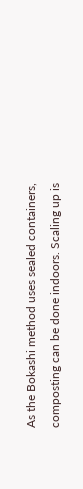As the Bokashi method uses sealed containers, composting can be done indoors. Scaling up is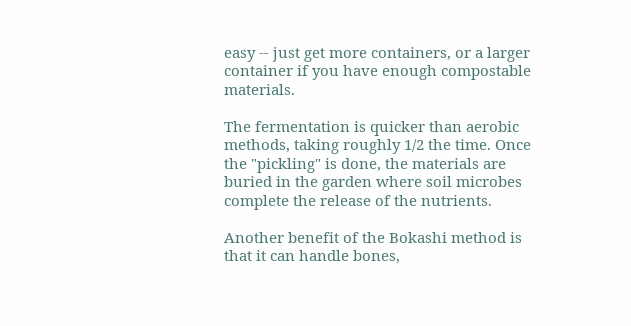easy -- just get more containers, or a larger container if you have enough compostable materials.

The fermentation is quicker than aerobic methods, taking roughly 1/2 the time. Once the "pickling" is done, the materials are buried in the garden where soil microbes complete the release of the nutrients.

Another benefit of the Bokashi method is that it can handle bones,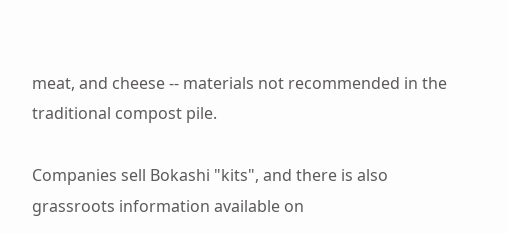meat, and cheese -- materials not recommended in the traditional compost pile.

Companies sell Bokashi "kits", and there is also grassroots information available on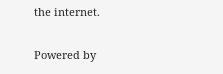the internet.

Powered by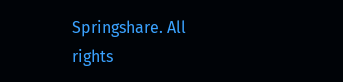Springshare. All rights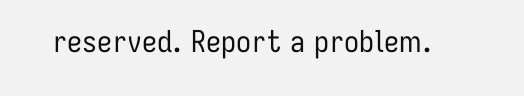reserved. Report a problem.